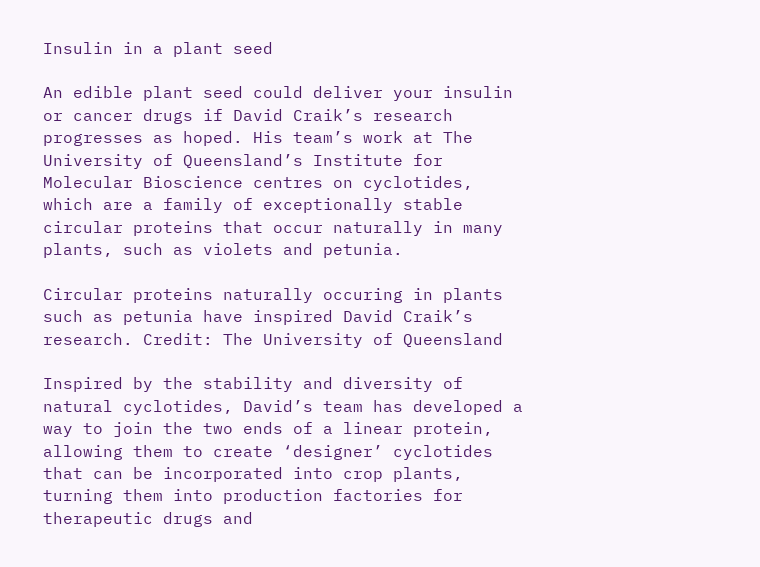Insulin in a plant seed

An edible plant seed could deliver your insulin or cancer drugs if David Craik’s research progresses as hoped. His team’s work at The University of Queensland’s Institute for Molecular Bioscience centres on cyclotides, which are a family of exceptionally stable circular proteins that occur naturally in many plants, such as violets and petunia.

Circular proteins naturally occuring in plants such as petunia have inspired David Craik’s research. Credit: The University of Queensland

Inspired by the stability and diversity of natural cyclotides, David’s team has developed a way to join the two ends of a linear protein, allowing them to create ‘designer’ cyclotides that can be incorporated into crop plants, turning them into production factories for therapeutic drugs and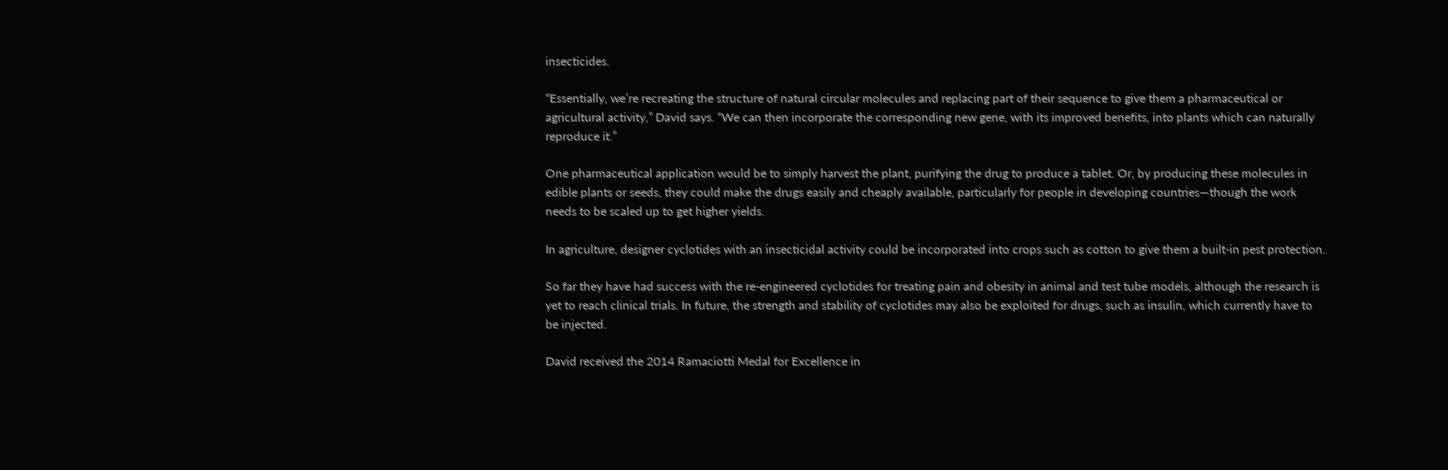insecticides.

“Essentially, we’re recreating the structure of natural circular molecules and replacing part of their sequence to give them a pharmaceutical or agricultural activity,” David says. “We can then incorporate the corresponding new gene, with its improved benefits, into plants which can naturally reproduce it.”

One pharmaceutical application would be to simply harvest the plant, purifying the drug to produce a tablet. Or, by producing these molecules in edible plants or seeds, they could make the drugs easily and cheaply available, particularly for people in developing countries—though the work needs to be scaled up to get higher yields.

In agriculture, designer cyclotides with an insecticidal activity could be incorporated into crops such as cotton to give them a built-in pest protection.

So far they have had success with the re-engineered cyclotides for treating pain and obesity in animal and test tube models, although the research is yet to reach clinical trials. In future, the strength and stability of cyclotides may also be exploited for drugs, such as insulin, which currently have to be injected.

David received the 2014 Ramaciotti Medal for Excellence in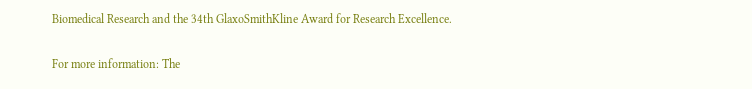Biomedical Research and the 34th GlaxoSmithKline Award for Research Excellence.

For more information: The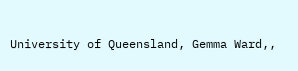University of Queensland, Gemma Ward,,